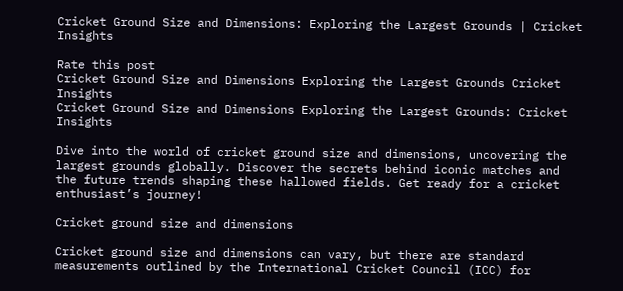Cricket Ground Size and Dimensions: Exploring the Largest Grounds | Cricket Insights

Rate this post
Cricket Ground Size and Dimensions Exploring the Largest Grounds Cricket Insights
Cricket Ground Size and Dimensions Exploring the Largest Grounds: Cricket Insights

Dive into the world of cricket ground size and dimensions, uncovering the largest grounds globally. Discover the secrets behind iconic matches and the future trends shaping these hallowed fields. Get ready for a cricket enthusiast’s journey!

Cricket ground size and dimensions

Cricket ground size and dimensions can vary, but there are standard measurements outlined by the International Cricket Council (ICC) for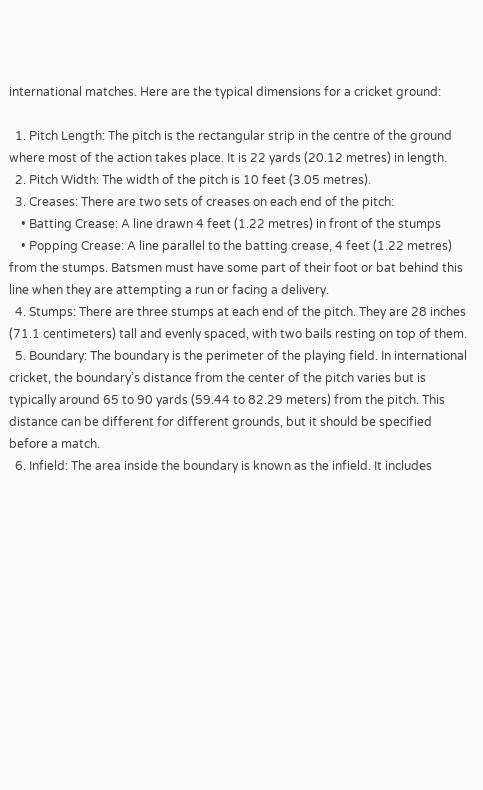international matches. Here are the typical dimensions for a cricket ground:

  1. Pitch Length: The pitch is the rectangular strip in the centre of the ground where most of the action takes place. It is 22 yards (20.12 metres) in length.
  2. Pitch Width: The width of the pitch is 10 feet (3.05 metres).
  3. Creases: There are two sets of creases on each end of the pitch:
    • Batting Crease: A line drawn 4 feet (1.22 metres) in front of the stumps
    • Popping Crease: A line parallel to the batting crease, 4 feet (1.22 metres) from the stumps. Batsmen must have some part of their foot or bat behind this line when they are attempting a run or facing a delivery.
  4. Stumps: There are three stumps at each end of the pitch. They are 28 inches (71.1 centimeters) tall and evenly spaced, with two bails resting on top of them.
  5. Boundary: The boundary is the perimeter of the playing field. In international cricket, the boundary’s distance from the center of the pitch varies but is typically around 65 to 90 yards (59.44 to 82.29 meters) from the pitch. This distance can be different for different grounds, but it should be specified before a match.
  6. Infield: The area inside the boundary is known as the infield. It includes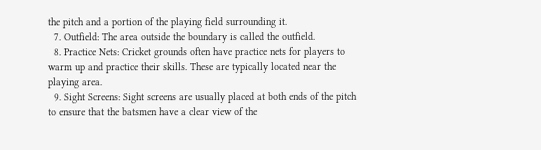the pitch and a portion of the playing field surrounding it.
  7. Outfield: The area outside the boundary is called the outfield.
  8. Practice Nets: Cricket grounds often have practice nets for players to warm up and practice their skills. These are typically located near the playing area.
  9. Sight Screens: Sight screens are usually placed at both ends of the pitch to ensure that the batsmen have a clear view of the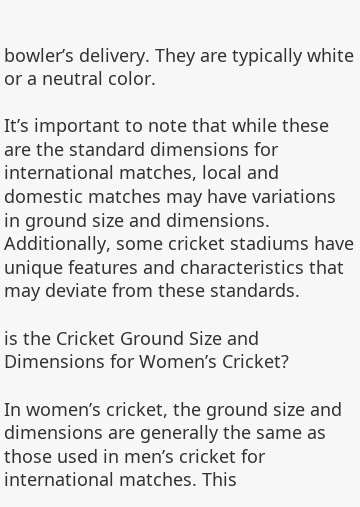bowler’s delivery. They are typically white or a neutral color.

It’s important to note that while these are the standard dimensions for international matches, local and domestic matches may have variations in ground size and dimensions. Additionally, some cricket stadiums have unique features and characteristics that may deviate from these standards.

is the Cricket Ground Size and Dimensions for Women’s Cricket?

In women’s cricket, the ground size and dimensions are generally the same as those used in men’s cricket for international matches. This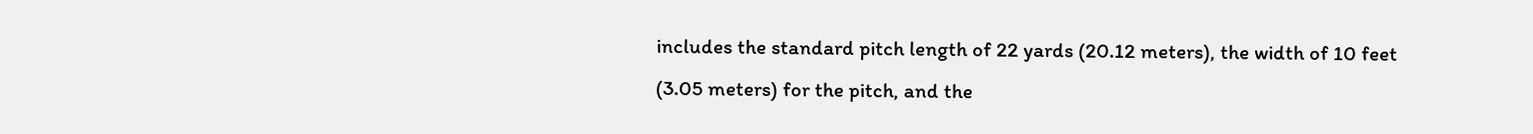includes the standard pitch length of 22 yards (20.12 meters), the width of 10 feet (3.05 meters) for the pitch, and the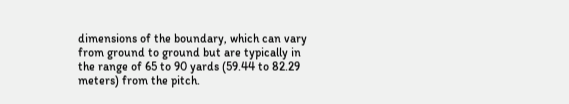dimensions of the boundary, which can vary from ground to ground but are typically in the range of 65 to 90 yards (59.44 to 82.29 meters) from the pitch.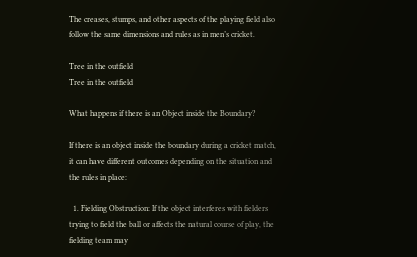The creases, stumps, and other aspects of the playing field also follow the same dimensions and rules as in men’s cricket.

Tree in the outfield
Tree in the outfield

What happens if there is an Object inside the Boundary?

If there is an object inside the boundary during a cricket match, it can have different outcomes depending on the situation and the rules in place:

  1. Fielding Obstruction: If the object interferes with fielders trying to field the ball or affects the natural course of play, the fielding team may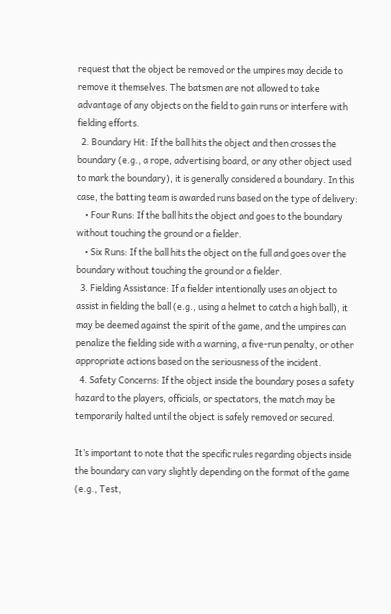request that the object be removed or the umpires may decide to remove it themselves. The batsmen are not allowed to take advantage of any objects on the field to gain runs or interfere with fielding efforts.
  2. Boundary Hit: If the ball hits the object and then crosses the boundary (e.g., a rope, advertising board, or any other object used to mark the boundary), it is generally considered a boundary. In this case, the batting team is awarded runs based on the type of delivery:
    • Four Runs: If the ball hits the object and goes to the boundary without touching the ground or a fielder.
    • Six Runs: If the ball hits the object on the full and goes over the boundary without touching the ground or a fielder.
  3. Fielding Assistance: If a fielder intentionally uses an object to assist in fielding the ball (e.g., using a helmet to catch a high ball), it may be deemed against the spirit of the game, and the umpires can penalize the fielding side with a warning, a five-run penalty, or other appropriate actions based on the seriousness of the incident.
  4. Safety Concerns: If the object inside the boundary poses a safety hazard to the players, officials, or spectators, the match may be temporarily halted until the object is safely removed or secured.

It’s important to note that the specific rules regarding objects inside the boundary can vary slightly depending on the format of the game (e.g., Test,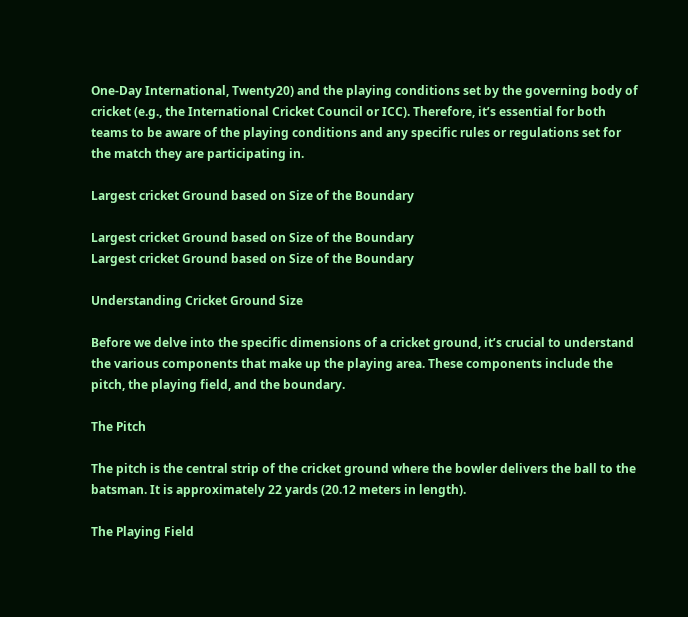One-Day International, Twenty20) and the playing conditions set by the governing body of cricket (e.g., the International Cricket Council or ICC). Therefore, it’s essential for both teams to be aware of the playing conditions and any specific rules or regulations set for the match they are participating in.

Largest cricket Ground based on Size of the Boundary

Largest cricket Ground based on Size of the Boundary
Largest cricket Ground based on Size of the Boundary

Understanding Cricket Ground Size

Before we delve into the specific dimensions of a cricket ground, it’s crucial to understand the various components that make up the playing area. These components include the pitch, the playing field, and the boundary.

The Pitch

The pitch is the central strip of the cricket ground where the bowler delivers the ball to the batsman. It is approximately 22 yards (20.12 meters in length).

The Playing Field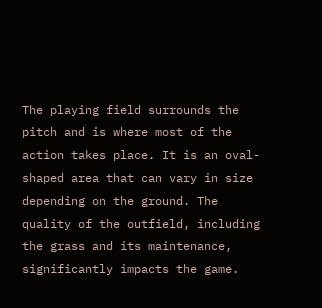The playing field surrounds the pitch and is where most of the action takes place. It is an oval-shaped area that can vary in size depending on the ground. The quality of the outfield, including the grass and its maintenance, significantly impacts the game.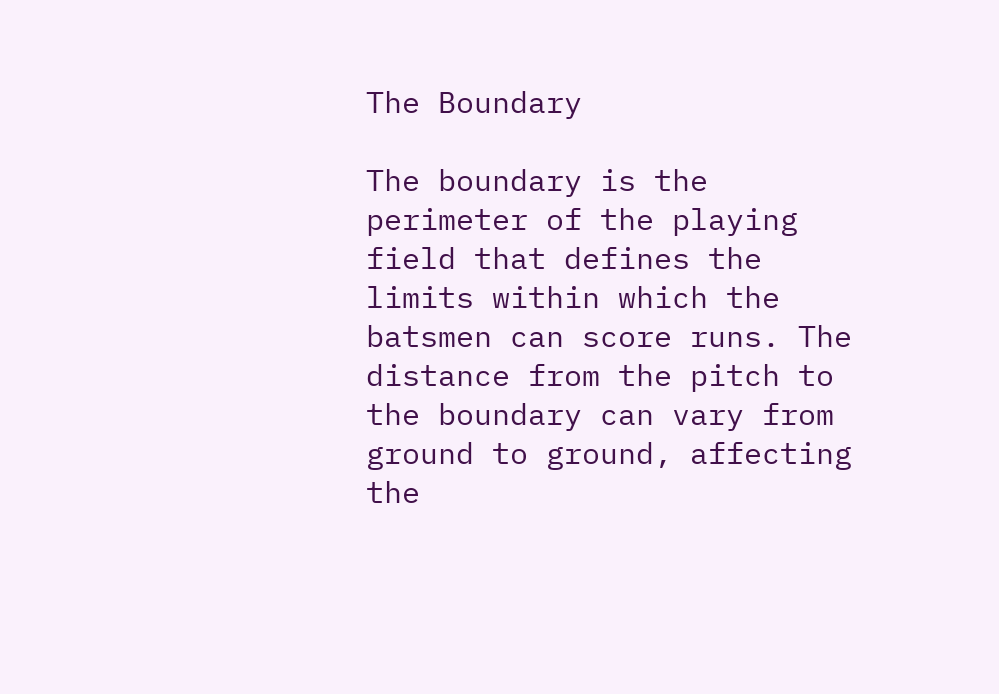The Boundary

The boundary is the perimeter of the playing field that defines the limits within which the batsmen can score runs. The distance from the pitch to the boundary can vary from ground to ground, affecting the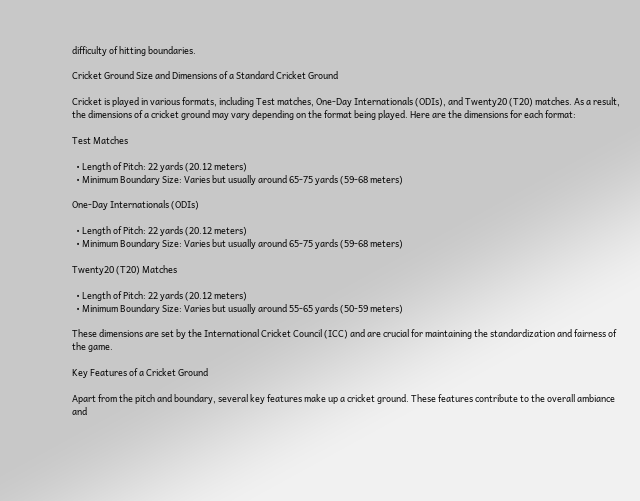difficulty of hitting boundaries.

Cricket Ground Size and Dimensions of a Standard Cricket Ground

Cricket is played in various formats, including Test matches, One-Day Internationals (ODIs), and Twenty20 (T20) matches. As a result, the dimensions of a cricket ground may vary depending on the format being played. Here are the dimensions for each format:

Test Matches

  • Length of Pitch: 22 yards (20.12 meters)
  • Minimum Boundary Size: Varies but usually around 65-75 yards (59-68 meters)

One-Day Internationals (ODIs)

  • Length of Pitch: 22 yards (20.12 meters)
  • Minimum Boundary Size: Varies but usually around 65-75 yards (59-68 meters)

Twenty20 (T20) Matches

  • Length of Pitch: 22 yards (20.12 meters)
  • Minimum Boundary Size: Varies but usually around 55-65 yards (50-59 meters)

These dimensions are set by the International Cricket Council (ICC) and are crucial for maintaining the standardization and fairness of the game.

Key Features of a Cricket Ground

Apart from the pitch and boundary, several key features make up a cricket ground. These features contribute to the overall ambiance and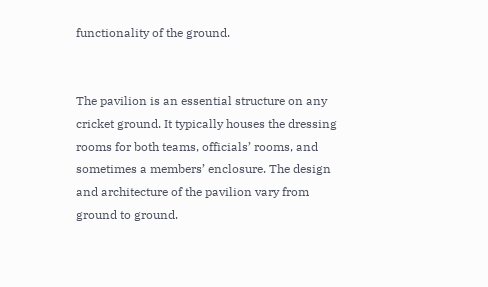functionality of the ground.


The pavilion is an essential structure on any cricket ground. It typically houses the dressing rooms for both teams, officials’ rooms, and sometimes a members’ enclosure. The design and architecture of the pavilion vary from ground to ground.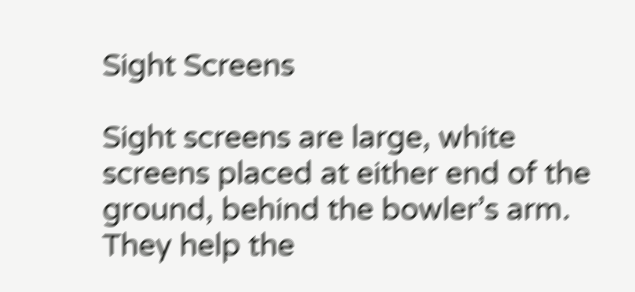Sight Screens

Sight screens are large, white screens placed at either end of the ground, behind the bowler’s arm. They help the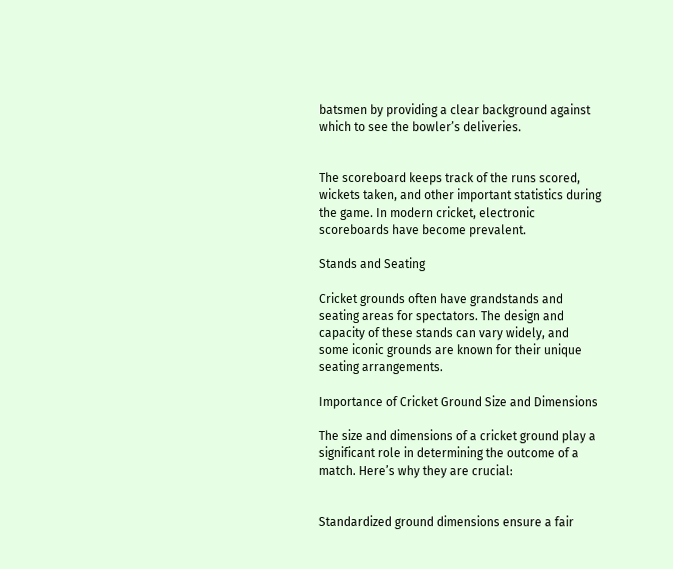batsmen by providing a clear background against which to see the bowler’s deliveries.


The scoreboard keeps track of the runs scored, wickets taken, and other important statistics during the game. In modern cricket, electronic scoreboards have become prevalent.

Stands and Seating

Cricket grounds often have grandstands and seating areas for spectators. The design and capacity of these stands can vary widely, and some iconic grounds are known for their unique seating arrangements.

Importance of Cricket Ground Size and Dimensions

The size and dimensions of a cricket ground play a significant role in determining the outcome of a match. Here’s why they are crucial:


Standardized ground dimensions ensure a fair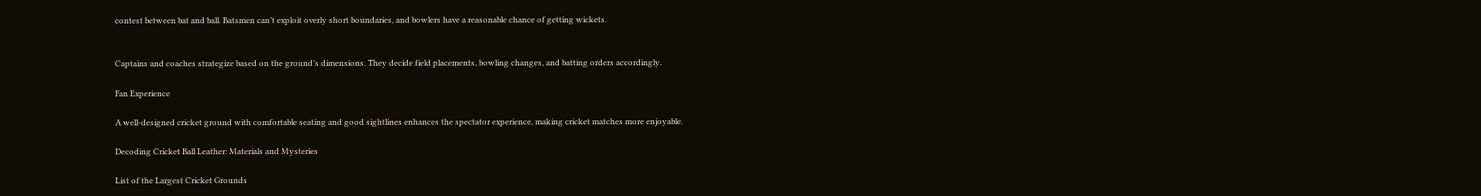contest between bat and ball. Batsmen can’t exploit overly short boundaries, and bowlers have a reasonable chance of getting wickets.


Captains and coaches strategize based on the ground’s dimensions. They decide field placements, bowling changes, and batting orders accordingly.

Fan Experience

A well-designed cricket ground with comfortable seating and good sightlines enhances the spectator experience, making cricket matches more enjoyable.

Decoding Cricket Ball Leather: Materials and Mysteries

List of the Largest Cricket Grounds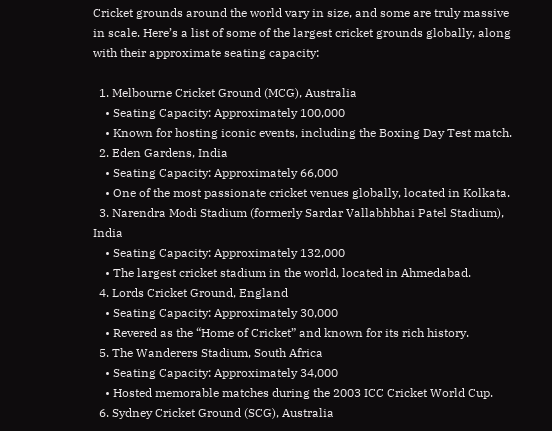Cricket grounds around the world vary in size, and some are truly massive in scale. Here’s a list of some of the largest cricket grounds globally, along with their approximate seating capacity:

  1. Melbourne Cricket Ground (MCG), Australia
    • Seating Capacity: Approximately 100,000
    • Known for hosting iconic events, including the Boxing Day Test match.
  2. Eden Gardens, India
    • Seating Capacity: Approximately 66,000
    • One of the most passionate cricket venues globally, located in Kolkata.
  3. Narendra Modi Stadium (formerly Sardar Vallabhbhai Patel Stadium), India
    • Seating Capacity: Approximately 132,000
    • The largest cricket stadium in the world, located in Ahmedabad.
  4. Lords Cricket Ground, England
    • Seating Capacity: Approximately 30,000
    • Revered as the “Home of Cricket” and known for its rich history.
  5. The Wanderers Stadium, South Africa
    • Seating Capacity: Approximately 34,000
    • Hosted memorable matches during the 2003 ICC Cricket World Cup.
  6. Sydney Cricket Ground (SCG), Australia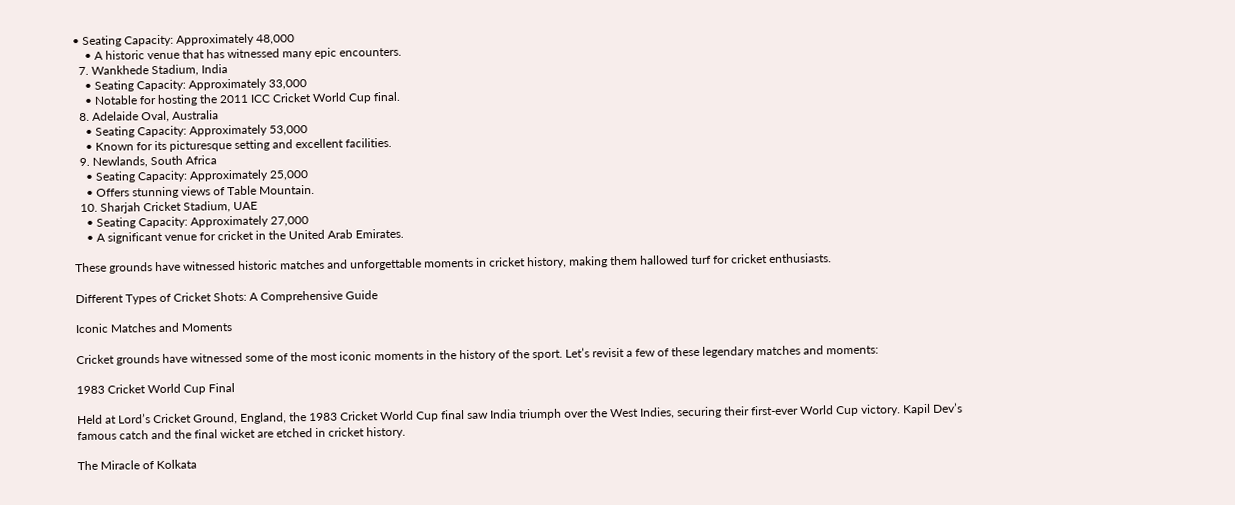• Seating Capacity: Approximately 48,000
    • A historic venue that has witnessed many epic encounters.
  7. Wankhede Stadium, India
    • Seating Capacity: Approximately 33,000
    • Notable for hosting the 2011 ICC Cricket World Cup final.
  8. Adelaide Oval, Australia
    • Seating Capacity: Approximately 53,000
    • Known for its picturesque setting and excellent facilities.
  9. Newlands, South Africa
    • Seating Capacity: Approximately 25,000
    • Offers stunning views of Table Mountain.
  10. Sharjah Cricket Stadium, UAE
    • Seating Capacity: Approximately 27,000
    • A significant venue for cricket in the United Arab Emirates.

These grounds have witnessed historic matches and unforgettable moments in cricket history, making them hallowed turf for cricket enthusiasts.

Different Types of Cricket Shots: A Comprehensive Guide

Iconic Matches and Moments

Cricket grounds have witnessed some of the most iconic moments in the history of the sport. Let’s revisit a few of these legendary matches and moments:

1983 Cricket World Cup Final

Held at Lord’s Cricket Ground, England, the 1983 Cricket World Cup final saw India triumph over the West Indies, securing their first-ever World Cup victory. Kapil Dev’s famous catch and the final wicket are etched in cricket history.

The Miracle of Kolkata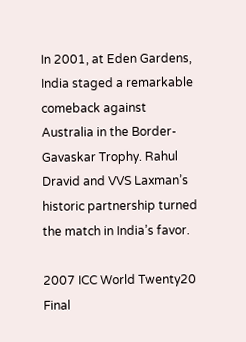In 2001, at Eden Gardens, India staged a remarkable comeback against Australia in the Border-Gavaskar Trophy. Rahul Dravid and VVS Laxman’s historic partnership turned the match in India’s favor.

2007 ICC World Twenty20 Final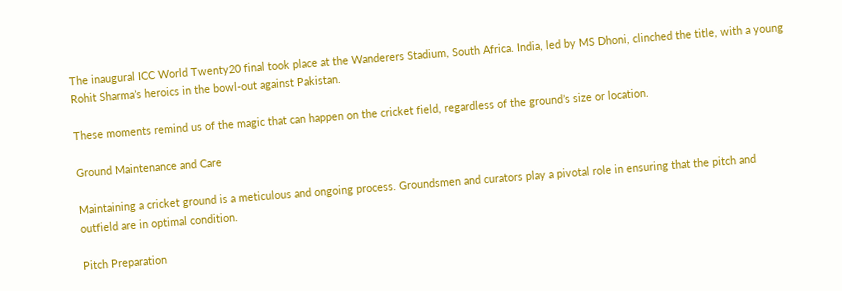The inaugural ICC World Twenty20 final took place at the Wanderers Stadium, South Africa. India, led by MS Dhoni, clinched the title, with a young Rohit Sharma’s heroics in the bowl-out against Pakistan.

These moments remind us of the magic that can happen on the cricket field, regardless of the ground’s size or location.

Ground Maintenance and Care

Maintaining a cricket ground is a meticulous and ongoing process. Groundsmen and curators play a pivotal role in ensuring that the pitch and outfield are in optimal condition.

Pitch Preparation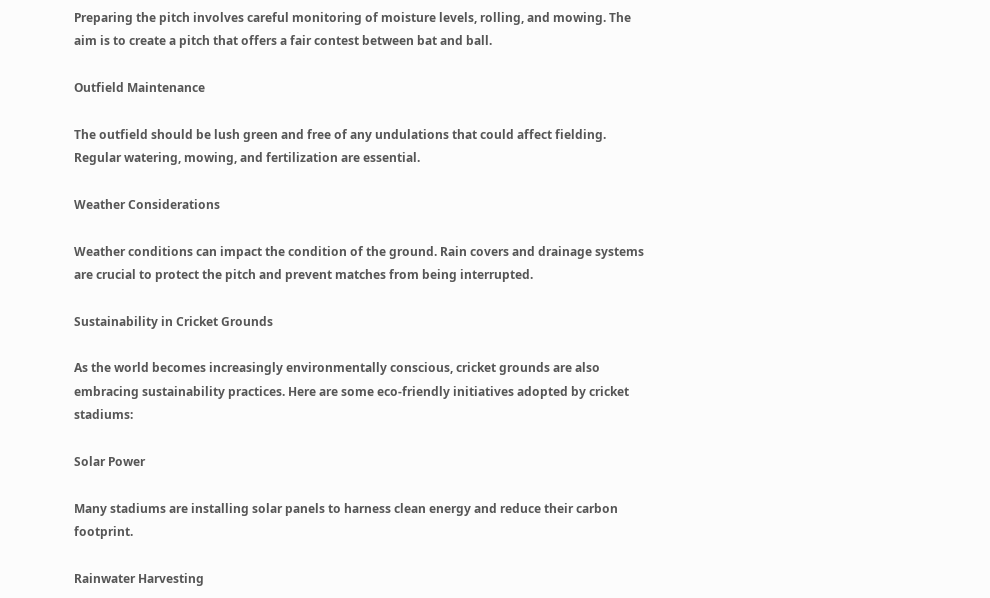Preparing the pitch involves careful monitoring of moisture levels, rolling, and mowing. The aim is to create a pitch that offers a fair contest between bat and ball.

Outfield Maintenance

The outfield should be lush green and free of any undulations that could affect fielding. Regular watering, mowing, and fertilization are essential.

Weather Considerations

Weather conditions can impact the condition of the ground. Rain covers and drainage systems are crucial to protect the pitch and prevent matches from being interrupted.

Sustainability in Cricket Grounds

As the world becomes increasingly environmentally conscious, cricket grounds are also embracing sustainability practices. Here are some eco-friendly initiatives adopted by cricket stadiums:

Solar Power

Many stadiums are installing solar panels to harness clean energy and reduce their carbon footprint.

Rainwater Harvesting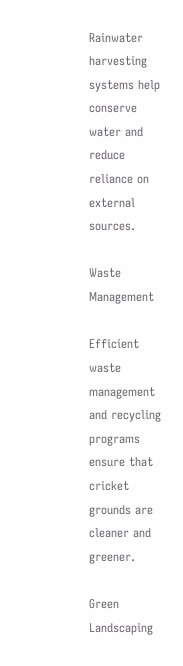Rainwater harvesting systems help conserve water and reduce reliance on external sources.

Waste Management

Efficient waste management and recycling programs ensure that cricket grounds are cleaner and greener.

Green Landscaping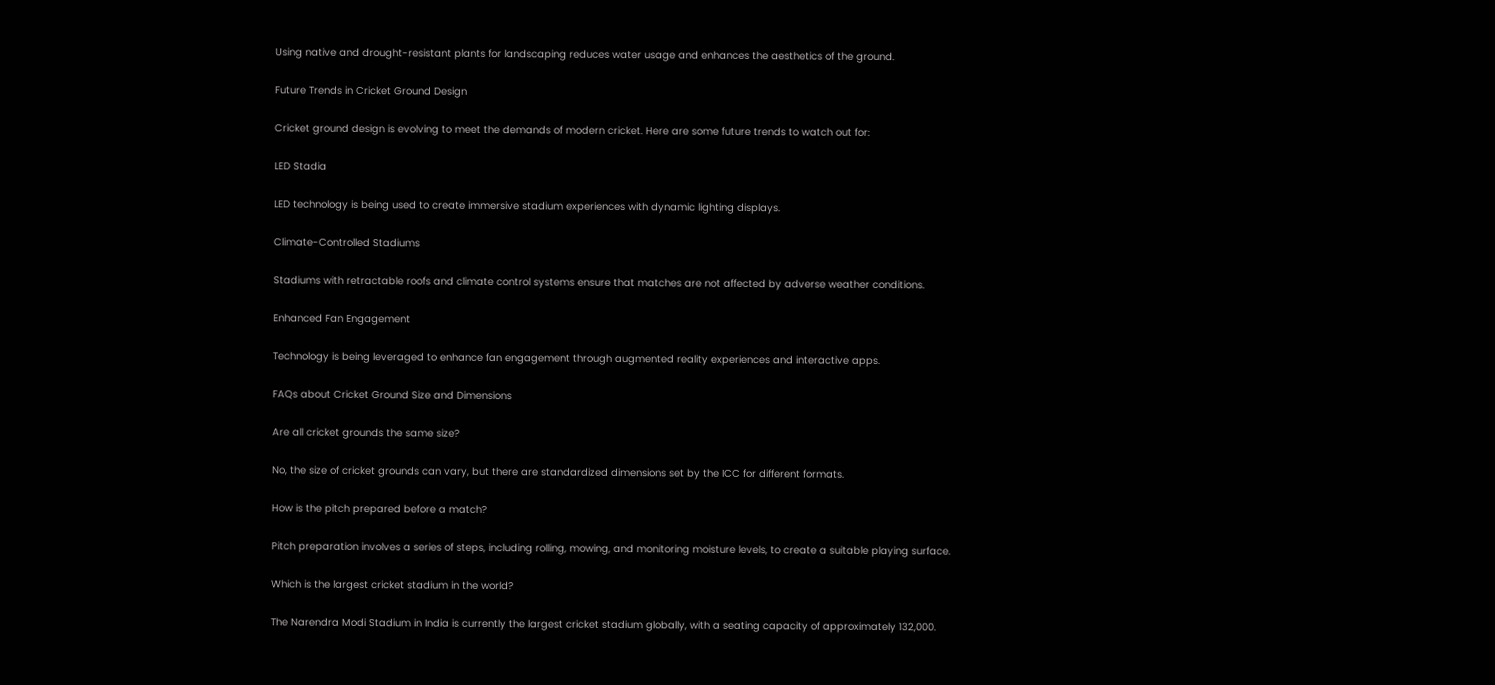Using native and drought-resistant plants for landscaping reduces water usage and enhances the aesthetics of the ground.

Future Trends in Cricket Ground Design

Cricket ground design is evolving to meet the demands of modern cricket. Here are some future trends to watch out for:

LED Stadia

LED technology is being used to create immersive stadium experiences with dynamic lighting displays.

Climate-Controlled Stadiums

Stadiums with retractable roofs and climate control systems ensure that matches are not affected by adverse weather conditions.

Enhanced Fan Engagement

Technology is being leveraged to enhance fan engagement through augmented reality experiences and interactive apps.

FAQs about Cricket Ground Size and Dimensions

Are all cricket grounds the same size?

No, the size of cricket grounds can vary, but there are standardized dimensions set by the ICC for different formats.

How is the pitch prepared before a match?

Pitch preparation involves a series of steps, including rolling, mowing, and monitoring moisture levels, to create a suitable playing surface.

Which is the largest cricket stadium in the world?

The Narendra Modi Stadium in India is currently the largest cricket stadium globally, with a seating capacity of approximately 132,000.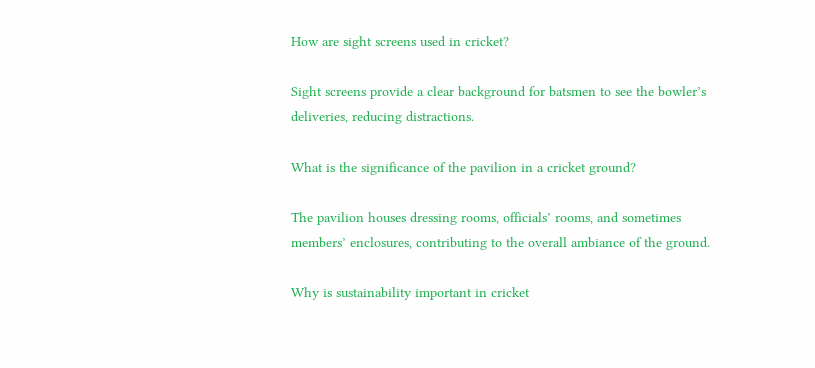How are sight screens used in cricket?

Sight screens provide a clear background for batsmen to see the bowler’s deliveries, reducing distractions.

What is the significance of the pavilion in a cricket ground?

The pavilion houses dressing rooms, officials’ rooms, and sometimes members’ enclosures, contributing to the overall ambiance of the ground.

Why is sustainability important in cricket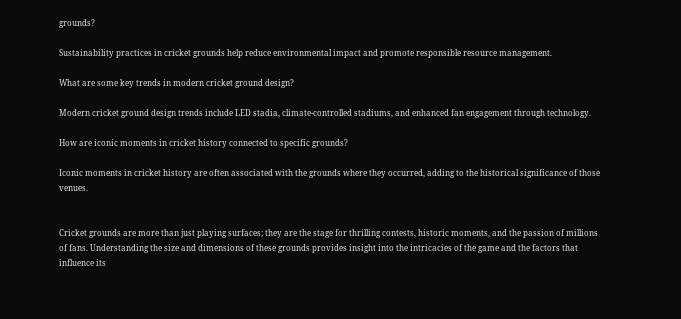grounds?

Sustainability practices in cricket grounds help reduce environmental impact and promote responsible resource management.

What are some key trends in modern cricket ground design?

Modern cricket ground design trends include LED stadia, climate-controlled stadiums, and enhanced fan engagement through technology.

How are iconic moments in cricket history connected to specific grounds?

Iconic moments in cricket history are often associated with the grounds where they occurred, adding to the historical significance of those venues.


Cricket grounds are more than just playing surfaces; they are the stage for thrilling contests, historic moments, and the passion of millions of fans. Understanding the size and dimensions of these grounds provides insight into the intricacies of the game and the factors that influence its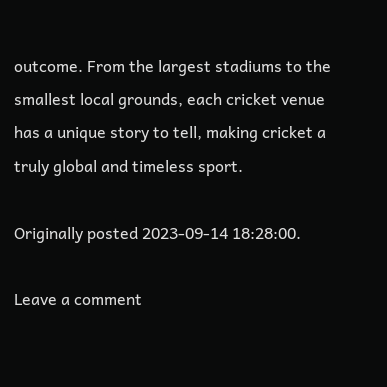outcome. From the largest stadiums to the smallest local grounds, each cricket venue has a unique story to tell, making cricket a truly global and timeless sport.

Originally posted 2023-09-14 18:28:00.

Leave a comment